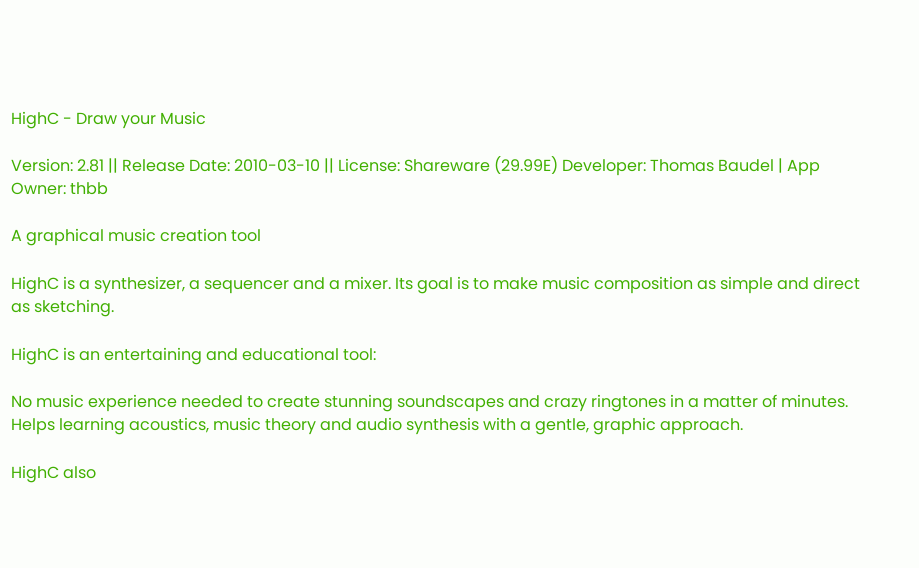HighC - Draw your Music

Version: 2.81 || Release Date: 2010-03-10 || License: Shareware (29.99E) Developer: Thomas Baudel | App Owner: thbb

A graphical music creation tool

HighC is a synthesizer, a sequencer and a mixer. Its goal is to make music composition as simple and direct as sketching.

HighC is an entertaining and educational tool:

No music experience needed to create stunning soundscapes and crazy ringtones in a matter of minutes. Helps learning acoustics, music theory and audio synthesis with a gentle, graphic approach.

HighC also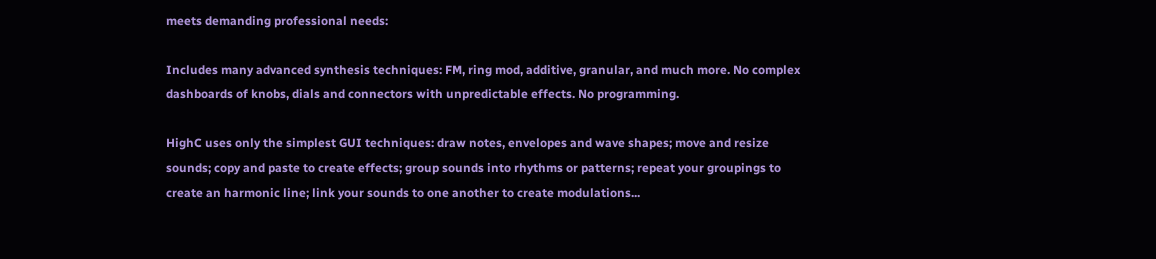meets demanding professional needs:

Includes many advanced synthesis techniques: FM, ring mod, additive, granular, and much more. No complex dashboards of knobs, dials and connectors with unpredictable effects. No programming.

HighC uses only the simplest GUI techniques: draw notes, envelopes and wave shapes; move and resize sounds; copy and paste to create effects; group sounds into rhythms or patterns; repeat your groupings to create an harmonic line; link your sounds to one another to create modulations...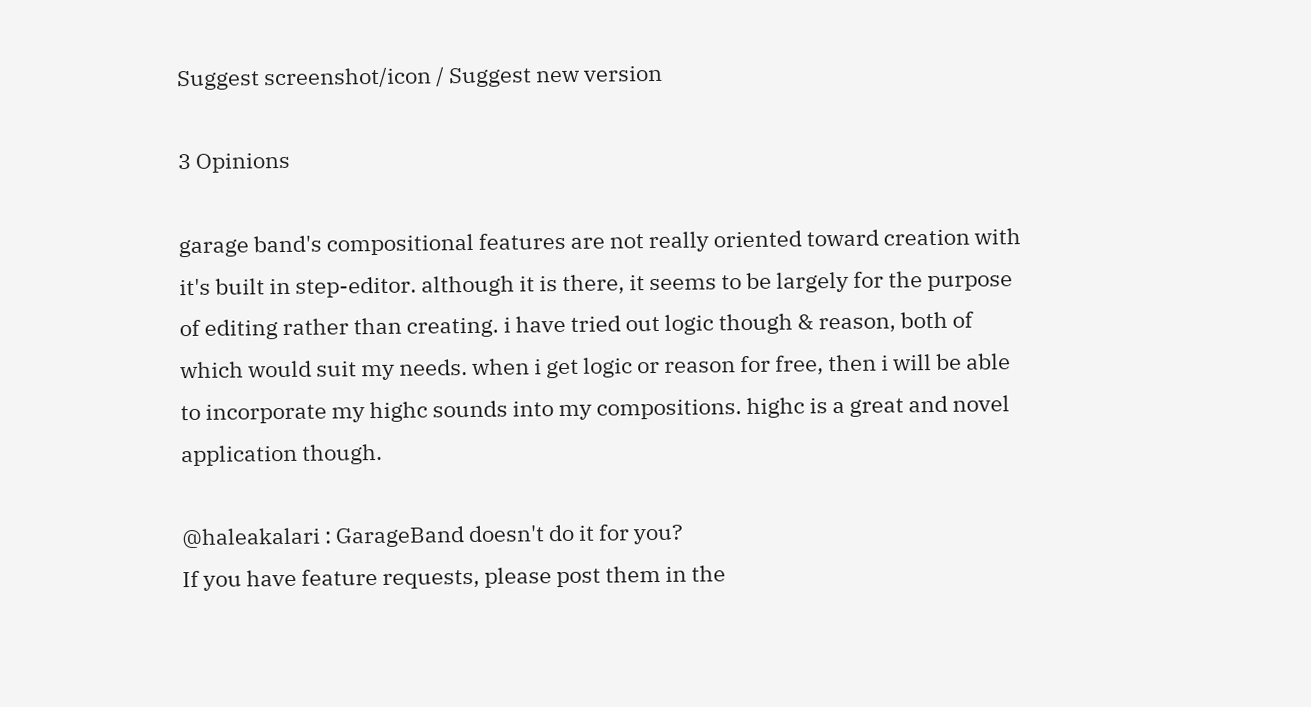Suggest screenshot/icon / Suggest new version

3 Opinions

garage band's compositional features are not really oriented toward creation with it's built in step-editor. although it is there, it seems to be largely for the purpose of editing rather than creating. i have tried out logic though & reason, both of which would suit my needs. when i get logic or reason for free, then i will be able to incorporate my highc sounds into my compositions. highc is a great and novel application though.

@haleakalari : GarageBand doesn't do it for you?
If you have feature requests, please post them in the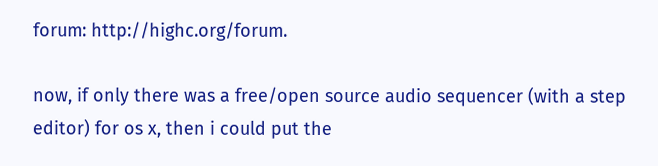forum: http://highc.org/forum.

now, if only there was a free/open source audio sequencer (with a step editor) for os x, then i could put the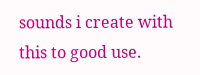sounds i create with this to good use.